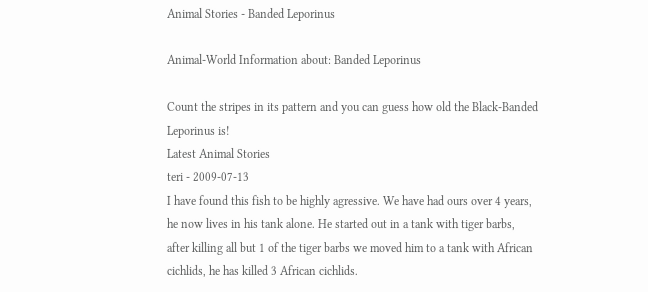Animal Stories - Banded Leporinus

Animal-World Information about: Banded Leporinus

Count the stripes in its pattern and you can guess how old the Black-Banded Leporinus is!
Latest Animal Stories
teri - 2009-07-13
I have found this fish to be highly agressive. We have had ours over 4 years, he now lives in his tank alone. He started out in a tank with tiger barbs, after killing all but 1 of the tiger barbs we moved him to a tank with African cichlids, he has killed 3 African cichlids.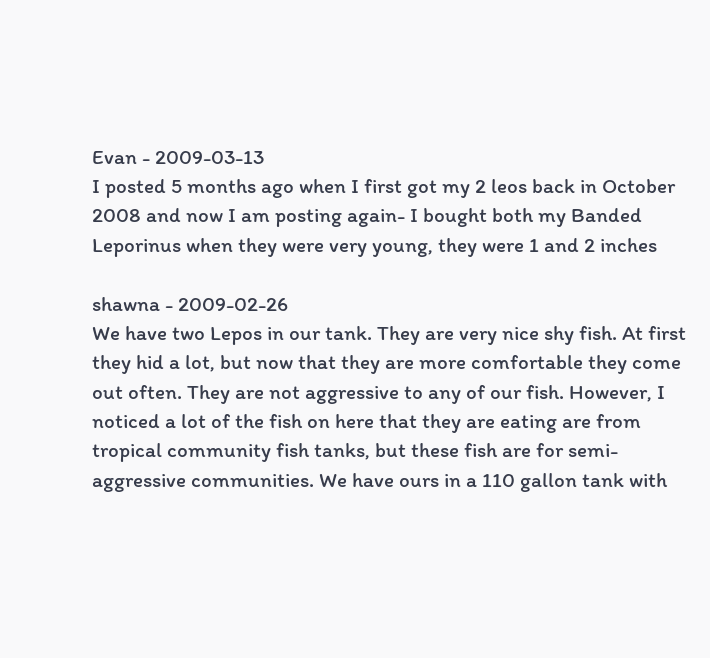Evan - 2009-03-13
I posted 5 months ago when I first got my 2 leos back in October 2008 and now I am posting again- I bought both my Banded Leporinus when they were very young, they were 1 and 2 inches

shawna - 2009-02-26
We have two Lepos in our tank. They are very nice shy fish. At first they hid a lot, but now that they are more comfortable they come out often. They are not aggressive to any of our fish. However, I noticed a lot of the fish on here that they are eating are from tropical community fish tanks, but these fish are for semi-aggressive communities. We have ours in a 110 gallon tank with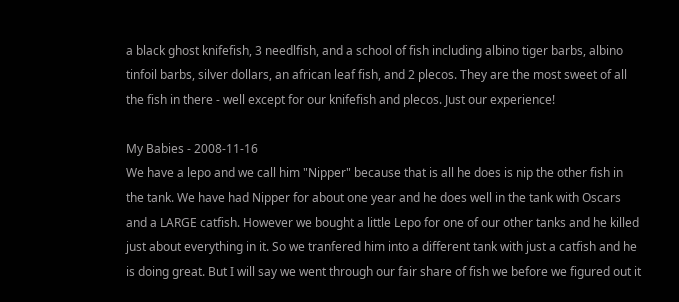a black ghost knifefish, 3 needlfish, and a school of fish including albino tiger barbs, albino tinfoil barbs, silver dollars, an african leaf fish, and 2 plecos. They are the most sweet of all the fish in there - well except for our knifefish and plecos. Just our experience!

My Babies - 2008-11-16
We have a lepo and we call him "Nipper" because that is all he does is nip the other fish in the tank. We have had Nipper for about one year and he does well in the tank with Oscars and a LARGE catfish. However we bought a little Lepo for one of our other tanks and he killed just about everything in it. So we tranfered him into a different tank with just a catfish and he is doing great. But I will say we went through our fair share of fish we before we figured out it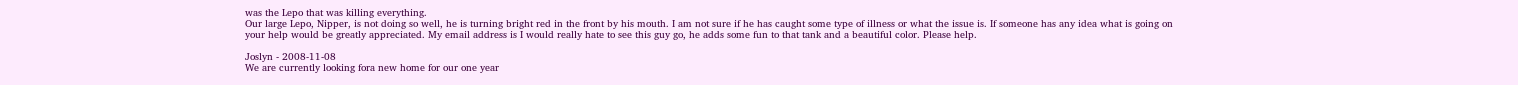was the Lepo that was killing everything.
Our large Lepo, Nipper, is not doing so well, he is turning bright red in the front by his mouth. I am not sure if he has caught some type of illness or what the issue is. If someone has any idea what is going on your help would be greatly appreciated. My email address is I would really hate to see this guy go, he adds some fun to that tank and a beautiful color. Please help.

Joslyn - 2008-11-08
We are currently looking fora new home for our one year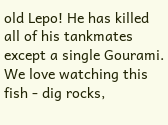old Lepo! He has killed all of his tankmates except a single Gourami. We love watching this fish - dig rocks,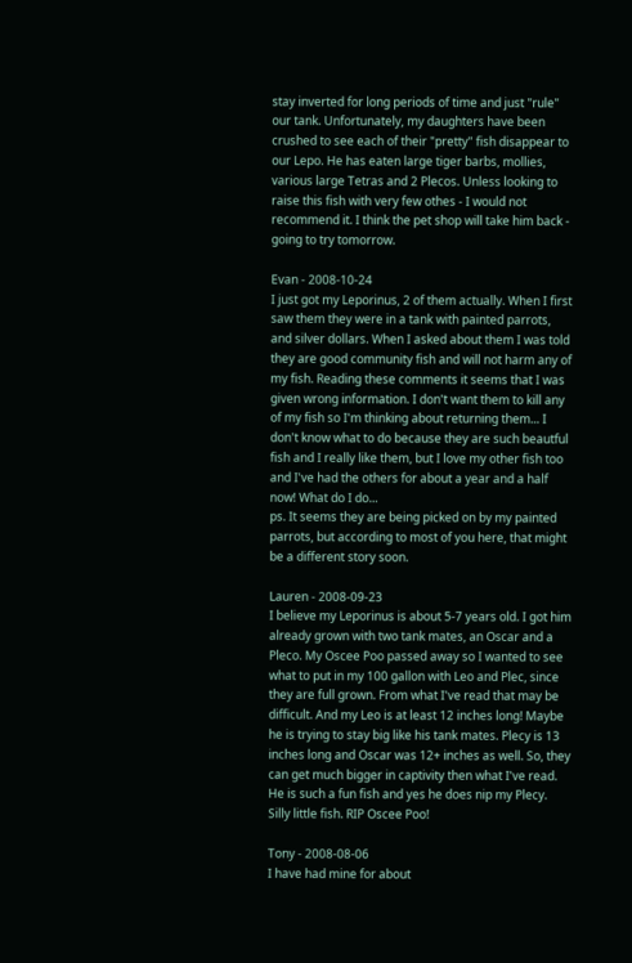stay inverted for long periods of time and just "rule" our tank. Unfortunately, my daughters have been crushed to see each of their "pretty" fish disappear to our Lepo. He has eaten large tiger barbs, mollies, various large Tetras and 2 Plecos. Unless looking to raise this fish with very few othes - I would not recommend it. I think the pet shop will take him back - going to try tomorrow.

Evan - 2008-10-24
I just got my Leporinus, 2 of them actually. When I first saw them they were in a tank with painted parrots, and silver dollars. When I asked about them I was told they are good community fish and will not harm any of my fish. Reading these comments it seems that I was given wrong information. I don't want them to kill any of my fish so I'm thinking about returning them... I don't know what to do because they are such beautful fish and I really like them, but I love my other fish too and I've had the others for about a year and a half now! What do I do...
ps. It seems they are being picked on by my painted parrots, but according to most of you here, that might be a different story soon.

Lauren - 2008-09-23
I believe my Leporinus is about 5-7 years old. I got him already grown with two tank mates, an Oscar and a Pleco. My Oscee Poo passed away so I wanted to see what to put in my 100 gallon with Leo and Plec, since they are full grown. From what I've read that may be difficult. And my Leo is at least 12 inches long! Maybe he is trying to stay big like his tank mates. Plecy is 13 inches long and Oscar was 12+ inches as well. So, they can get much bigger in captivity then what I've read. He is such a fun fish and yes he does nip my Plecy. Silly little fish. RIP Oscee Poo!

Tony - 2008-08-06
I have had mine for about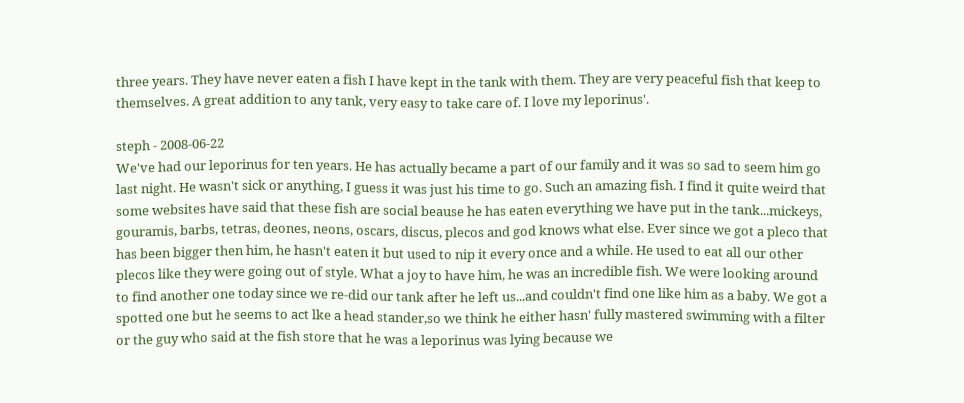three years. They have never eaten a fish I have kept in the tank with them. They are very peaceful fish that keep to themselves. A great addition to any tank, very easy to take care of. I love my leporinus'.

steph - 2008-06-22
We've had our leporinus for ten years. He has actually became a part of our family and it was so sad to seem him go last night. He wasn't sick or anything, I guess it was just his time to go. Such an amazing fish. I find it quite weird that some websites have said that these fish are social beause he has eaten everything we have put in the tank...mickeys, gouramis, barbs, tetras, deones, neons, oscars, discus, plecos and god knows what else. Ever since we got a pleco that has been bigger then him, he hasn't eaten it but used to nip it every once and a while. He used to eat all our other plecos like they were going out of style. What a joy to have him, he was an incredible fish. We were looking around to find another one today since we re-did our tank after he left us...and couldn't find one like him as a baby. We got a spotted one but he seems to act lke a head stander,so we think he either hasn' fully mastered swimming with a filter or the guy who said at the fish store that he was a leporinus was lying because we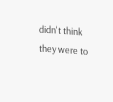didn't think they were to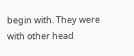begin with. They were with other head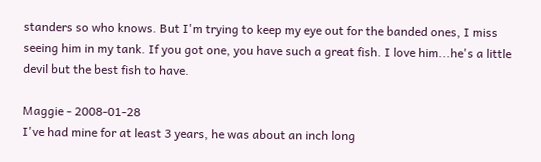standers so who knows. But I'm trying to keep my eye out for the banded ones, I miss seeing him in my tank. If you got one, you have such a great fish. I love him...he's a little devil but the best fish to have.

Maggie - 2008-01-28
I've had mine for at least 3 years, he was about an inch long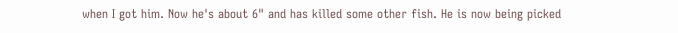when I got him. Now he's about 6" and has killed some other fish. He is now being picked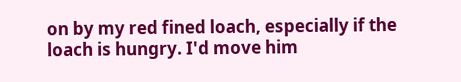on by my red fined loach, especially if the loach is hungry. I'd move him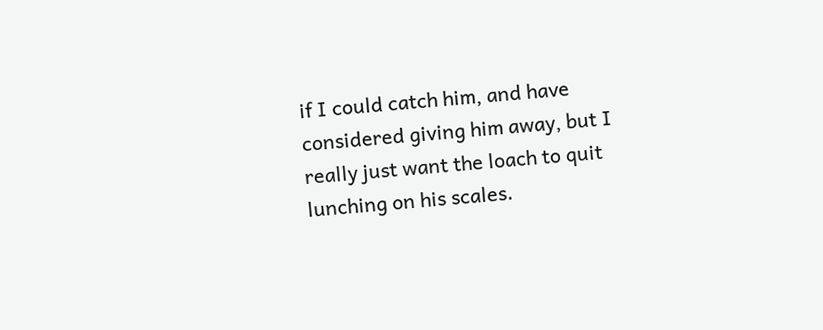if I could catch him, and have considered giving him away, but I really just want the loach to quit lunching on his scales.